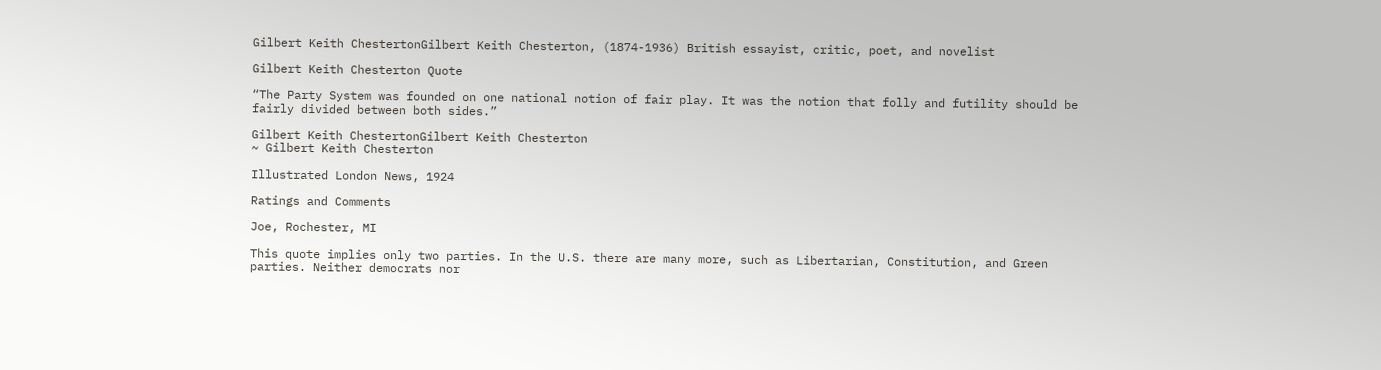Gilbert Keith ChestertonGilbert Keith Chesterton, (1874-1936) British essayist, critic, poet, and novelist

Gilbert Keith Chesterton Quote

“The Party System was founded on one national notion of fair play. It was the notion that folly and futility should be fairly divided between both sides.”

Gilbert Keith ChestertonGilbert Keith Chesterton
~ Gilbert Keith Chesterton

Illustrated London News, 1924

Ratings and Comments

Joe, Rochester, MI

This quote implies only two parties. In the U.S. there are many more, such as Libertarian, Constitution, and Green parties. Neither democrats nor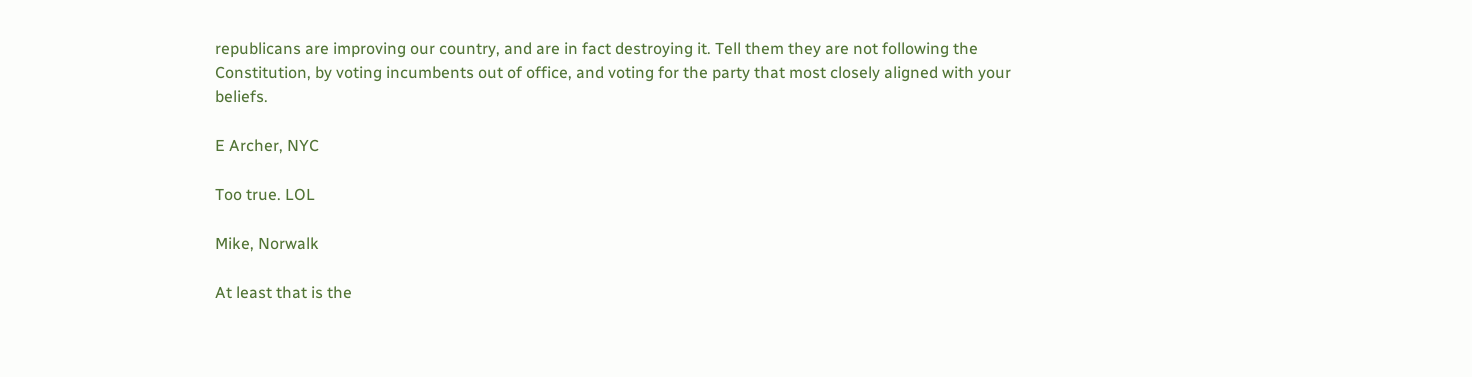republicans are improving our country, and are in fact destroying it. Tell them they are not following the Constitution, by voting incumbents out of office, and voting for the party that most closely aligned with your beliefs.

E Archer, NYC

Too true. LOL

Mike, Norwalk

At least that is the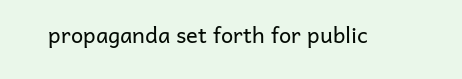propaganda set forth for public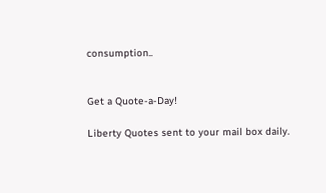consumption..


Get a Quote-a-Day!

Liberty Quotes sent to your mail box daily.